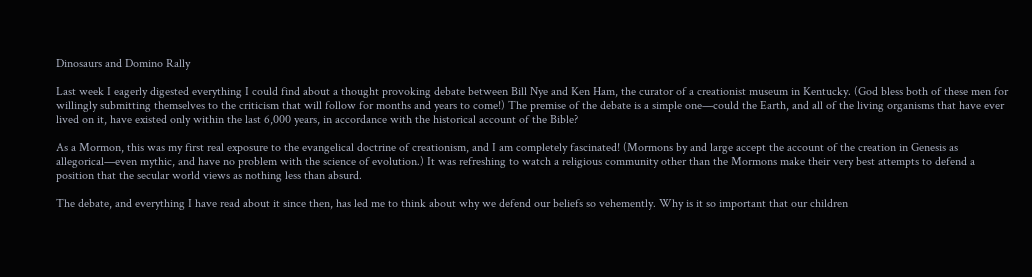Dinosaurs and Domino Rally

Last week I eagerly digested everything I could find about a thought provoking debate between Bill Nye and Ken Ham, the curator of a creationist museum in Kentucky. (God bless both of these men for willingly submitting themselves to the criticism that will follow for months and years to come!) The premise of the debate is a simple one—could the Earth, and all of the living organisms that have ever lived on it, have existed only within the last 6,000 years, in accordance with the historical account of the Bible?

As a Mormon, this was my first real exposure to the evangelical doctrine of creationism, and I am completely fascinated! (Mormons by and large accept the account of the creation in Genesis as allegorical—even mythic, and have no problem with the science of evolution.) It was refreshing to watch a religious community other than the Mormons make their very best attempts to defend a position that the secular world views as nothing less than absurd.

The debate, and everything I have read about it since then, has led me to think about why we defend our beliefs so vehemently. Why is it so important that our children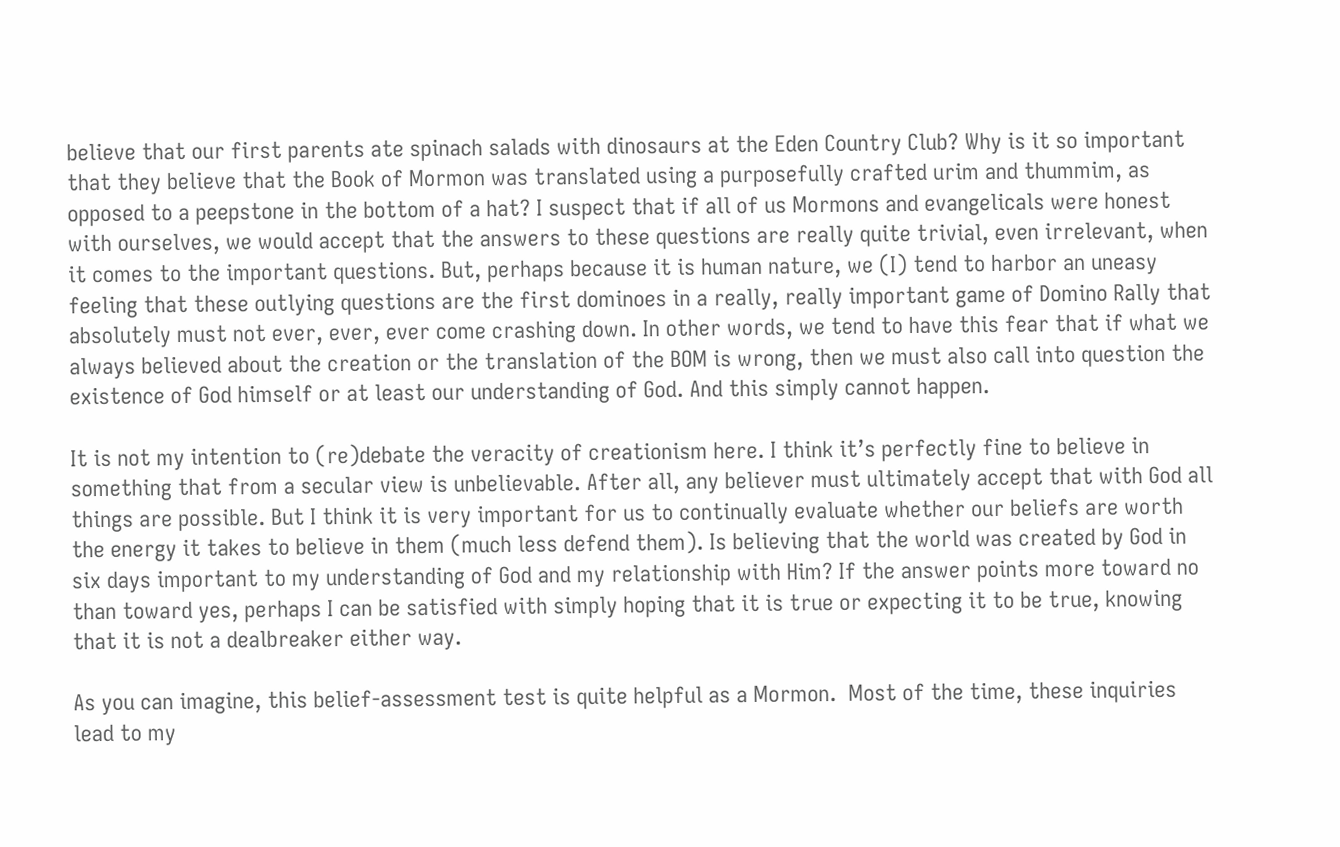believe that our first parents ate spinach salads with dinosaurs at the Eden Country Club? Why is it so important that they believe that the Book of Mormon was translated using a purposefully crafted urim and thummim, as opposed to a peepstone in the bottom of a hat? I suspect that if all of us Mormons and evangelicals were honest with ourselves, we would accept that the answers to these questions are really quite trivial, even irrelevant, when it comes to the important questions. But, perhaps because it is human nature, we (I) tend to harbor an uneasy feeling that these outlying questions are the first dominoes in a really, really important game of Domino Rally that absolutely must not ever, ever, ever come crashing down. In other words, we tend to have this fear that if what we always believed about the creation or the translation of the BOM is wrong, then we must also call into question the existence of God himself or at least our understanding of God. And this simply cannot happen.

It is not my intention to (re)debate the veracity of creationism here. I think it’s perfectly fine to believe in something that from a secular view is unbelievable. After all, any believer must ultimately accept that with God all things are possible. But I think it is very important for us to continually evaluate whether our beliefs are worth the energy it takes to believe in them (much less defend them). Is believing that the world was created by God in six days important to my understanding of God and my relationship with Him? If the answer points more toward no than toward yes, perhaps I can be satisfied with simply hoping that it is true or expecting it to be true, knowing that it is not a dealbreaker either way.

As you can imagine, this belief-assessment test is quite helpful as a Mormon.  Most of the time, these inquiries lead to my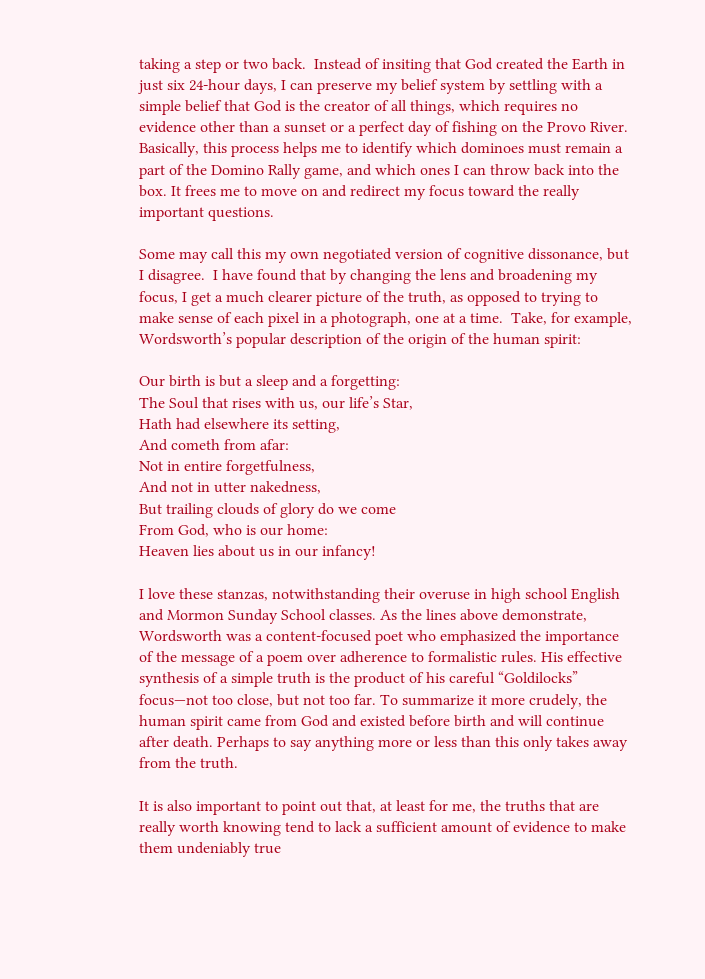taking a step or two back.  Instead of insiting that God created the Earth in just six 24-hour days, I can preserve my belief system by settling with a simple belief that God is the creator of all things, which requires no evidence other than a sunset or a perfect day of fishing on the Provo River.   Basically, this process helps me to identify which dominoes must remain a part of the Domino Rally game, and which ones I can throw back into the box. It frees me to move on and redirect my focus toward the really important questions.

Some may call this my own negotiated version of cognitive dissonance, but I disagree.  I have found that by changing the lens and broadening my focus, I get a much clearer picture of the truth, as opposed to trying to make sense of each pixel in a photograph, one at a time.  Take, for example, Wordsworth’s popular description of the origin of the human spirit:

Our birth is but a sleep and a forgetting:
The Soul that rises with us, our life’s Star,
Hath had elsewhere its setting,
And cometh from afar:
Not in entire forgetfulness,
And not in utter nakedness,
But trailing clouds of glory do we come
From God, who is our home:
Heaven lies about us in our infancy!

I love these stanzas, notwithstanding their overuse in high school English and Mormon Sunday School classes. As the lines above demonstrate, Wordsworth was a content-focused poet who emphasized the importance of the message of a poem over adherence to formalistic rules. His effective synthesis of a simple truth is the product of his careful “Goldilocks” focus—not too close, but not too far. To summarize it more crudely, the human spirit came from God and existed before birth and will continue after death. Perhaps to say anything more or less than this only takes away from the truth.

It is also important to point out that, at least for me, the truths that are really worth knowing tend to lack a sufficient amount of evidence to make them undeniably true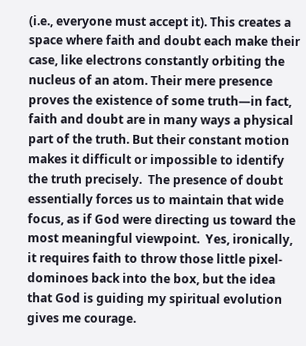(i.e., everyone must accept it). This creates a space where faith and doubt each make their case, like electrons constantly orbiting the nucleus of an atom. Their mere presence proves the existence of some truth—in fact, faith and doubt are in many ways a physical part of the truth. But their constant motion makes it difficult or impossible to identify the truth precisely.  The presence of doubt essentially forces us to maintain that wide focus, as if God were directing us toward the most meaningful viewpoint.  Yes, ironically, it requires faith to throw those little pixel-dominoes back into the box, but the idea that God is guiding my spiritual evolution gives me courage.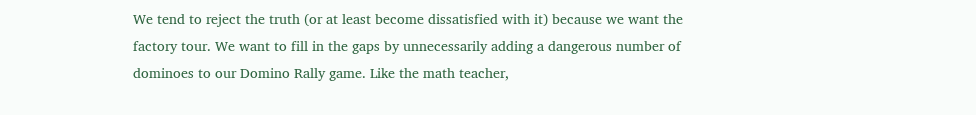We tend to reject the truth (or at least become dissatisfied with it) because we want the factory tour. We want to fill in the gaps by unnecessarily adding a dangerous number of dominoes to our Domino Rally game. Like the math teacher,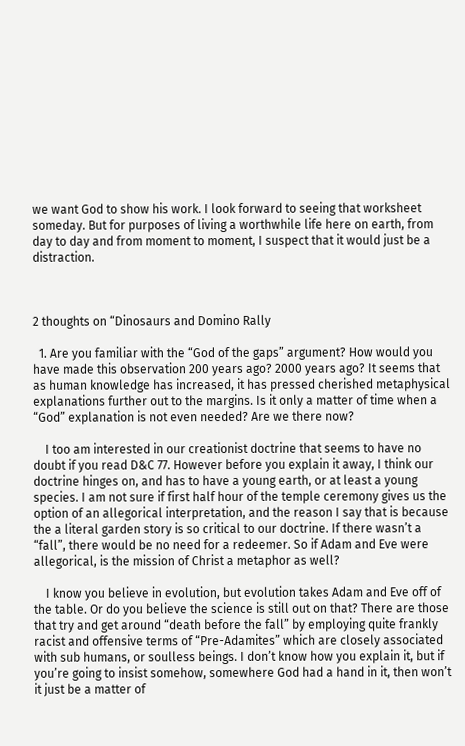we want God to show his work. I look forward to seeing that worksheet someday. But for purposes of living a worthwhile life here on earth, from day to day and from moment to moment, I suspect that it would just be a distraction.



2 thoughts on “Dinosaurs and Domino Rally

  1. Are you familiar with the “God of the gaps” argument? How would you have made this observation 200 years ago? 2000 years ago? It seems that as human knowledge has increased, it has pressed cherished metaphysical explanations further out to the margins. Is it only a matter of time when a “God” explanation is not even needed? Are we there now?

    I too am interested in our creationist doctrine that seems to have no doubt if you read D&C 77. However before you explain it away, I think our doctrine hinges on, and has to have a young earth, or at least a young species. I am not sure if first half hour of the temple ceremony gives us the option of an allegorical interpretation, and the reason I say that is because the a literal garden story is so critical to our doctrine. If there wasn’t a “fall”, there would be no need for a redeemer. So if Adam and Eve were allegorical, is the mission of Christ a metaphor as well?

    I know you believe in evolution, but evolution takes Adam and Eve off of the table. Or do you believe the science is still out on that? There are those that try and get around “death before the fall” by employing quite frankly racist and offensive terms of “Pre-Adamites” which are closely associated with sub humans, or soulless beings. I don’t know how you explain it, but if you’re going to insist somehow, somewhere God had a hand in it, then won’t it just be a matter of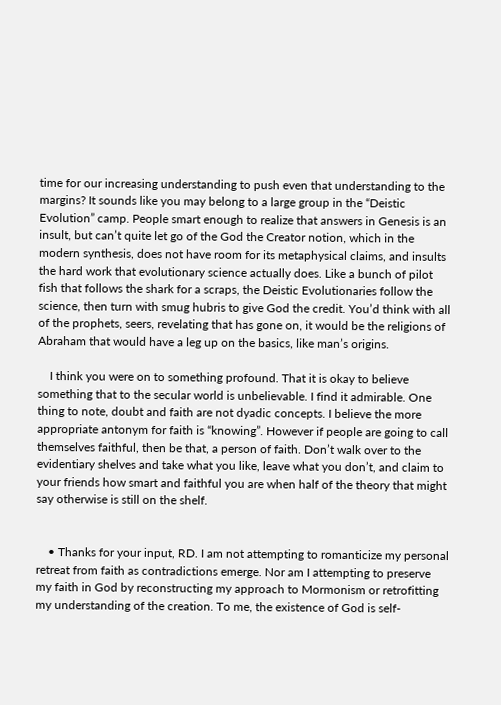time for our increasing understanding to push even that understanding to the margins? It sounds like you may belong to a large group in the “Deistic Evolution” camp. People smart enough to realize that answers in Genesis is an insult, but can’t quite let go of the God the Creator notion, which in the modern synthesis, does not have room for its metaphysical claims, and insults the hard work that evolutionary science actually does. Like a bunch of pilot fish that follows the shark for a scraps, the Deistic Evolutionaries follow the science, then turn with smug hubris to give God the credit. You’d think with all of the prophets, seers, revelating that has gone on, it would be the religions of Abraham that would have a leg up on the basics, like man’s origins.

    I think you were on to something profound. That it is okay to believe something that to the secular world is unbelievable. I find it admirable. One thing to note, doubt and faith are not dyadic concepts. I believe the more appropriate antonym for faith is “knowing”. However if people are going to call themselves faithful, then be that, a person of faith. Don’t walk over to the evidentiary shelves and take what you like, leave what you don’t, and claim to your friends how smart and faithful you are when half of the theory that might say otherwise is still on the shelf.


    • Thanks for your input, RD. I am not attempting to romanticize my personal retreat from faith as contradictions emerge. Nor am I attempting to preserve my faith in God by reconstructing my approach to Mormonism or retrofitting my understanding of the creation. To me, the existence of God is self-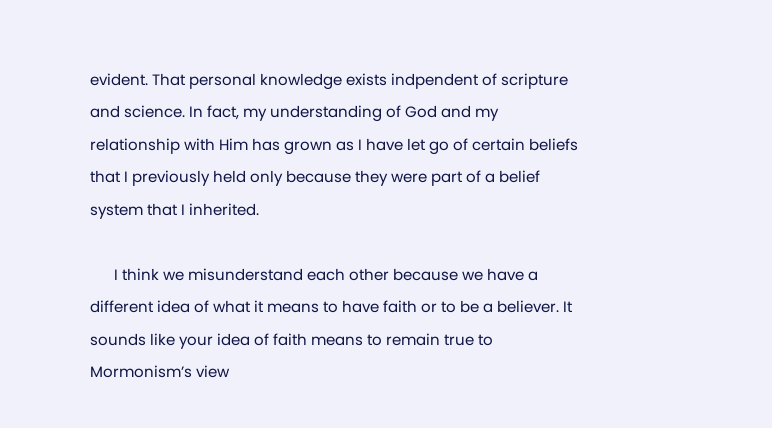evident. That personal knowledge exists indpendent of scripture and science. In fact, my understanding of God and my relationship with Him has grown as I have let go of certain beliefs that I previously held only because they were part of a belief system that I inherited.

      I think we misunderstand each other because we have a different idea of what it means to have faith or to be a believer. It sounds like your idea of faith means to remain true to Mormonism’s view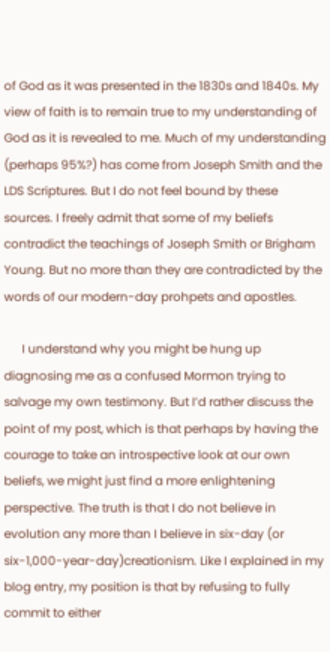of God as it was presented in the 1830s and 1840s. My view of faith is to remain true to my understanding of God as it is revealed to me. Much of my understanding (perhaps 95%?) has come from Joseph Smith and the LDS Scriptures. But I do not feel bound by these sources. I freely admit that some of my beliefs contradict the teachings of Joseph Smith or Brigham Young. But no more than they are contradicted by the words of our modern-day prohpets and apostles.

      I understand why you might be hung up diagnosing me as a confused Mormon trying to salvage my own testimony. But I’d rather discuss the point of my post, which is that perhaps by having the courage to take an introspective look at our own beliefs, we might just find a more enlightening perspective. The truth is that I do not believe in evolution any more than I believe in six-day (or six-1,000-year-day)creationism. Like I explained in my blog entry, my position is that by refusing to fully commit to either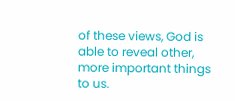of these views, God is able to reveal other, more important things to us.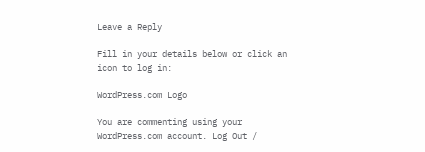Leave a Reply

Fill in your details below or click an icon to log in:

WordPress.com Logo

You are commenting using your WordPress.com account. Log Out /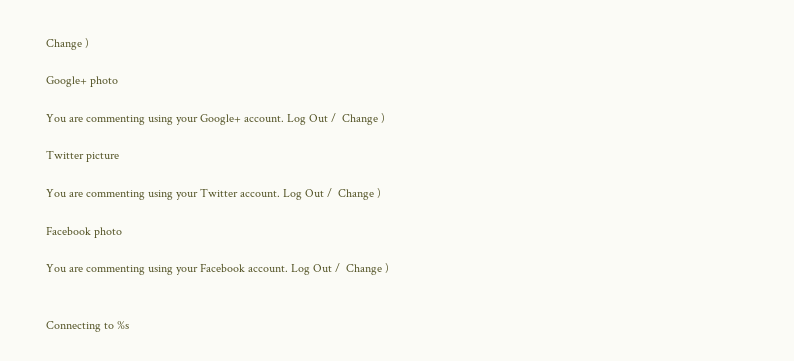Change )

Google+ photo

You are commenting using your Google+ account. Log Out /  Change )

Twitter picture

You are commenting using your Twitter account. Log Out /  Change )

Facebook photo

You are commenting using your Facebook account. Log Out /  Change )


Connecting to %s